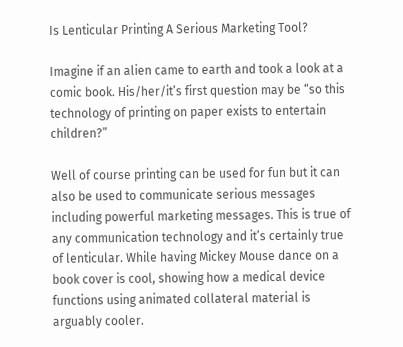Is Lenticular Printing A Serious Marketing Tool?

Imagine if an alien came to earth and took a look at a comic book. His/her/it’s first question may be “so this technology of printing on paper exists to entertain children?”

Well of course printing can be used for fun but it can also be used to communicate serious messages including powerful marketing messages. This is true of any communication technology and it’s certainly true of lenticular. While having Mickey Mouse dance on a book cover is cool, showing how a medical device functions using animated collateral material is arguably cooler.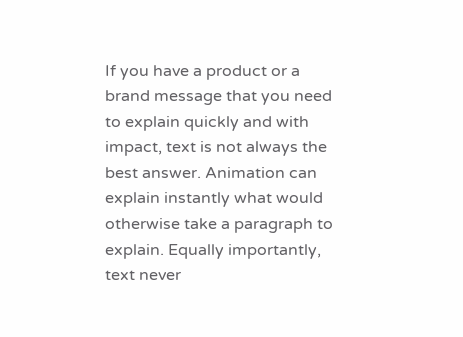If you have a product or a brand message that you need to explain quickly and with impact, text is not always the best answer. Animation can explain instantly what would otherwise take a paragraph to explain. Equally importantly, text never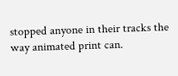stopped anyone in their tracks the way animated print can.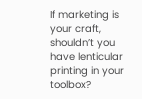If marketing is your craft, shouldn’t you have lenticular printing in your toolbox?